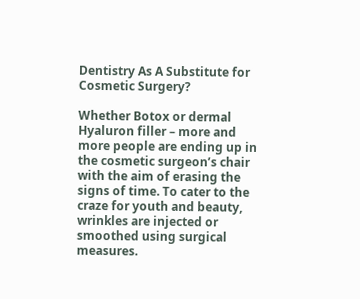Dentistry As A Substitute for Cosmetic Surgery?

Whether Botox or dermal Hyaluron filler – more and more people are ending up in the cosmetic surgeon’s chair with the aim of erasing the signs of time. To cater to the craze for youth and beauty, wrinkles are injected or smoothed using surgical measures.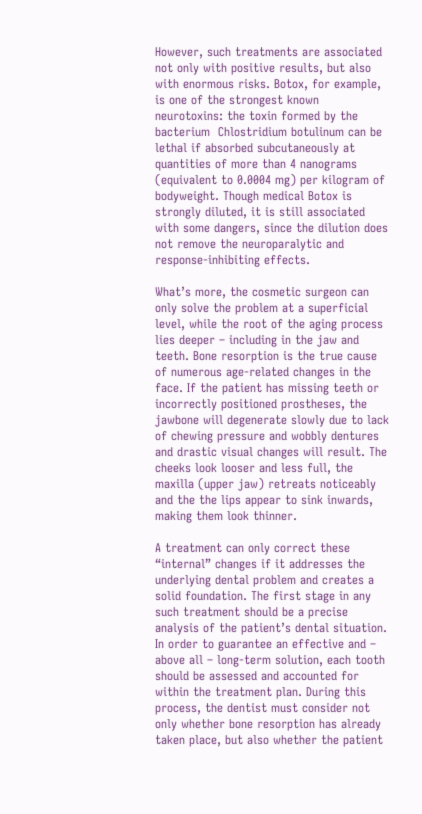However, such treatments are associated not only with positive results, but also with enormous risks. Botox, for example, is one of the strongest known neurotoxins: the toxin formed by the bacterium  Chlostridium botulinum can be lethal if absorbed subcutaneously at quantities of more than 4 nanograms (equivalent to 0.0004 mg) per kilogram of bodyweight. Though medical Botox is strongly diluted, it is still associated with some dangers, since the dilution does not remove the neuroparalytic and response-inhibiting effects.

What’s more, the cosmetic surgeon can only solve the problem at a superficial level, while the root of the aging process lies deeper – including in the jaw and teeth. Bone resorption is the true cause of numerous age-related changes in the face. If the patient has missing teeth or incorrectly positioned prostheses, the jawbone will degenerate slowly due to lack of chewing pressure and wobbly dentures and drastic visual changes will result. The cheeks look looser and less full, the maxilla (upper jaw) retreats noticeably and the the lips appear to sink inwards, making them look thinner.

A treatment can only correct these “internal” changes if it addresses the underlying dental problem and creates a solid foundation. The first stage in any such treatment should be a precise analysis of the patient’s dental situation. In order to guarantee an effective and – above all – long-term solution, each tooth should be assessed and accounted for within the treatment plan. During this process, the dentist must consider not only whether bone resorption has already taken place, but also whether the patient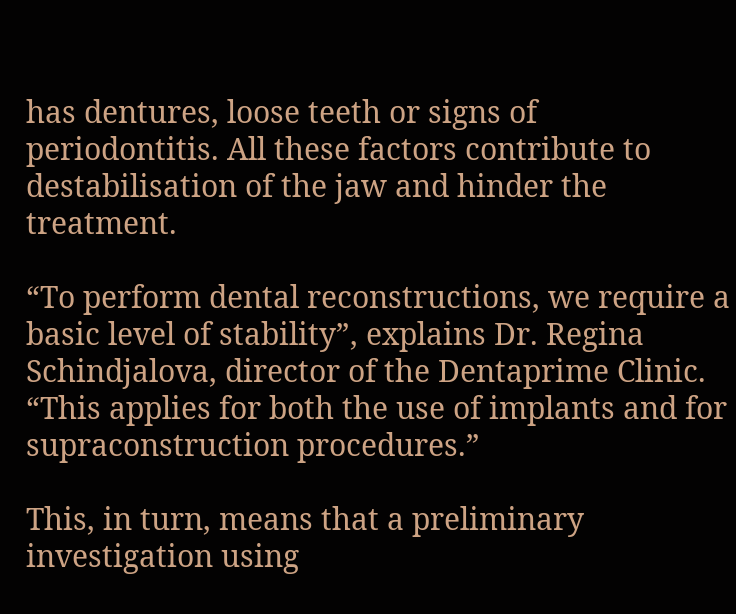has dentures, loose teeth or signs of periodontitis. All these factors contribute to destabilisation of the jaw and hinder the treatment.

“To perform dental reconstructions, we require a basic level of stability”, explains Dr. Regina Schindjalova, director of the Dentaprime Clinic. “This applies for both the use of implants and for supraconstruction procedures.”

This, in turn, means that a preliminary investigation using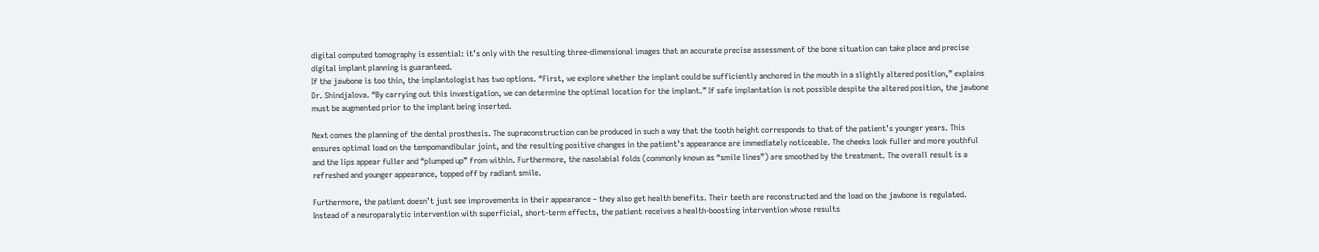digital computed tomography is essential: it’s only with the resulting three-dimensional images that an accurate precise assessment of the bone situation can take place and precise digital implant planning is guaranteed.
If the jawbone is too thin, the implantologist has two options. “First, we explore whether the implant could be sufficiently anchored in the mouth in a slightly altered position,” explains Dr. Shindjalova. “By carrying out this investigation, we can determine the optimal location for the implant.” If safe implantation is not possible despite the altered position, the jawbone must be augmented prior to the implant being inserted.

Next comes the planning of the dental prosthesis. The supraconstruction can be produced in such a way that the tooth height corresponds to that of the patient’s younger years. This ensures optimal load on the tempomandibular joint, and the resulting positive changes in the patient’s appearance are immediately noticeable. The cheeks look fuller and more youthful and the lips appear fuller and “plumped up” from within. Furthermore, the nasolabial folds (commonly known as “smile lines”) are smoothed by the treatment. The overall result is a refreshed and younger appearance, topped off by radiant smile.

Furthermore, the patient doesn’t just see improvements in their appearance – they also get health benefits. Their teeth are reconstructed and the load on the jawbone is regulated. Instead of a neuroparalytic intervention with superficial, short-term effects, the patient receives a health-boosting intervention whose results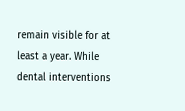remain visible for at least a year. While dental interventions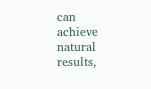can achieve natural results,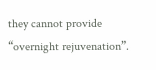they cannot provide “overnight rejuvenation”.